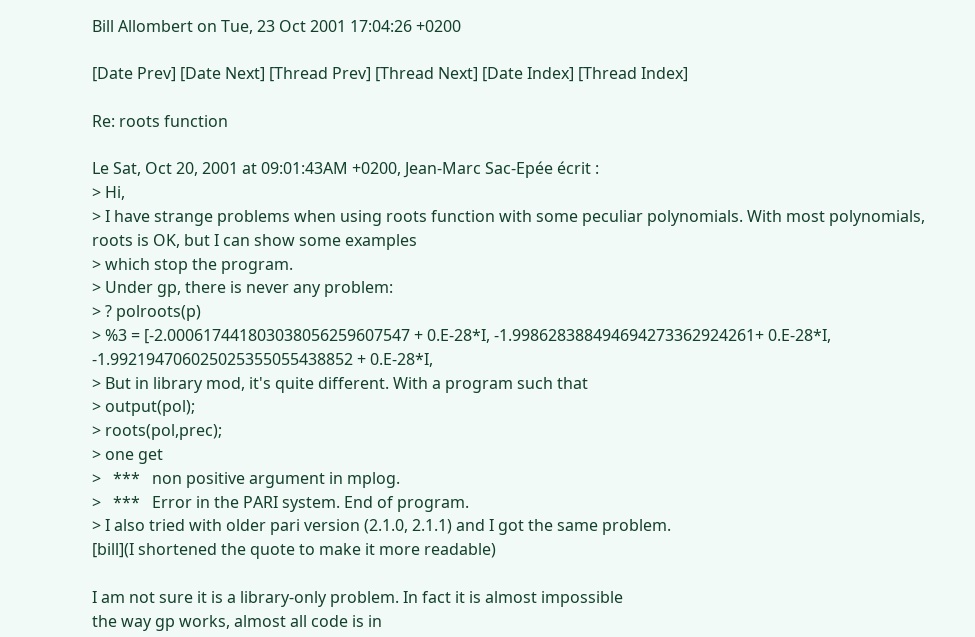Bill Allombert on Tue, 23 Oct 2001 17:04:26 +0200

[Date Prev] [Date Next] [Thread Prev] [Thread Next] [Date Index] [Thread Index]

Re: roots function

Le Sat, Oct 20, 2001 at 09:01:43AM +0200, Jean-Marc Sac-Epée écrit :
> Hi,
> I have strange problems when using roots function with some peculiar polynomials. With most polynomials, roots is OK, but I can show some examples
> which stop the program.
> Under gp, there is never any problem:
> ? polroots(p)
> %3 = [-2.000617441803038056259607547 + 0.E-28*I, -1.998628388494694273362924261+ 0.E-28*I, -1.992194706025025355055438852 + 0.E-28*I,
> But in library mod, it's quite different. With a program such that
> output(pol);
> roots(pol,prec);
> one get
>   ***   non positive argument in mplog.
>   ***   Error in the PARI system. End of program.
> I also tried with older pari version (2.1.0, 2.1.1) and I got the same problem.
[bill](I shortened the quote to make it more readable)

I am not sure it is a library-only problem. In fact it is almost impossible
the way gp works, almost all code is in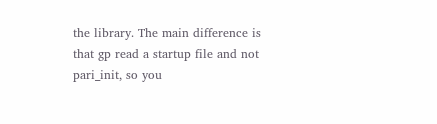the library. The main difference is
that gp read a startup file and not pari_init, so you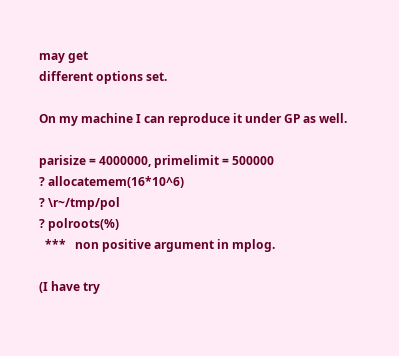may get
different options set.

On my machine I can reproduce it under GP as well.

parisize = 4000000, primelimit = 500000
? allocatemem(16*10^6)
? \r~/tmp/pol
? polroots(%)
  ***   non positive argument in mplog.

(I have try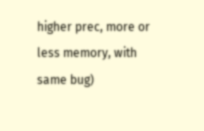higher prec, more or less memory, with same bug)